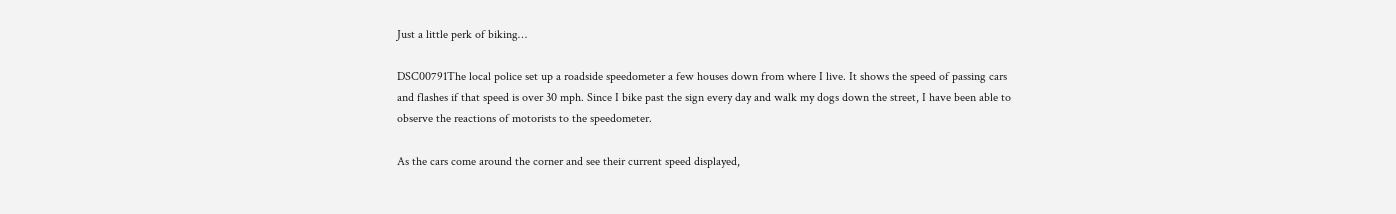Just a little perk of biking…

DSC00791The local police set up a roadside speedometer a few houses down from where I live. It shows the speed of passing cars and flashes if that speed is over 30 mph. Since I bike past the sign every day and walk my dogs down the street, I have been able to observe the reactions of motorists to the speedometer.

As the cars come around the corner and see their current speed displayed,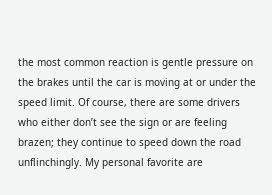the most common reaction is gentle pressure on the brakes until the car is moving at or under the speed limit. Of course, there are some drivers who either don’t see the sign or are feeling brazen; they continue to speed down the road unflinchingly. My personal favorite are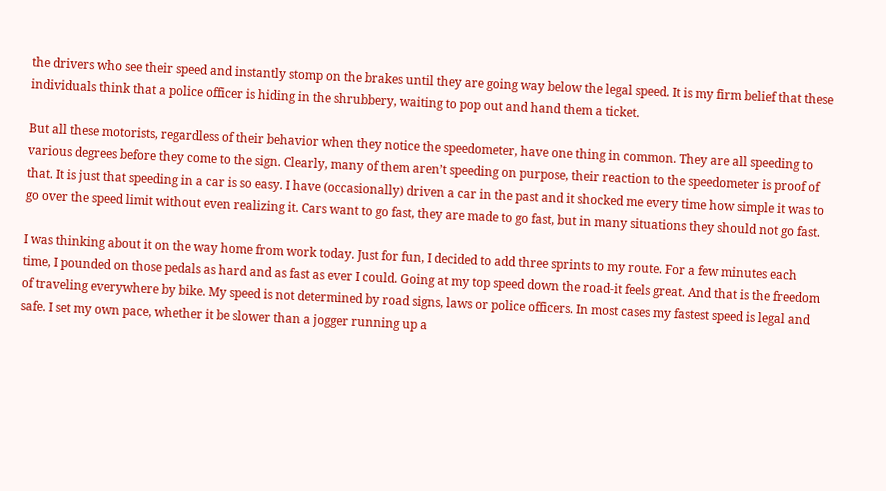the drivers who see their speed and instantly stomp on the brakes until they are going way below the legal speed. It is my firm belief that these individuals think that a police officer is hiding in the shrubbery, waiting to pop out and hand them a ticket.

But all these motorists, regardless of their behavior when they notice the speedometer, have one thing in common. They are all speeding to various degrees before they come to the sign. Clearly, many of them aren’t speeding on purpose, their reaction to the speedometer is proof of that. It is just that speeding in a car is so easy. I have (occasionally) driven a car in the past and it shocked me every time how simple it was to go over the speed limit without even realizing it. Cars want to go fast, they are made to go fast, but in many situations they should not go fast.

I was thinking about it on the way home from work today. Just for fun, I decided to add three sprints to my route. For a few minutes each time, I pounded on those pedals as hard and as fast as ever I could. Going at my top speed down the road-it feels great. And that is the freedom of traveling everywhere by bike. My speed is not determined by road signs, laws or police officers. In most cases my fastest speed is legal and safe. I set my own pace, whether it be slower than a jogger running up a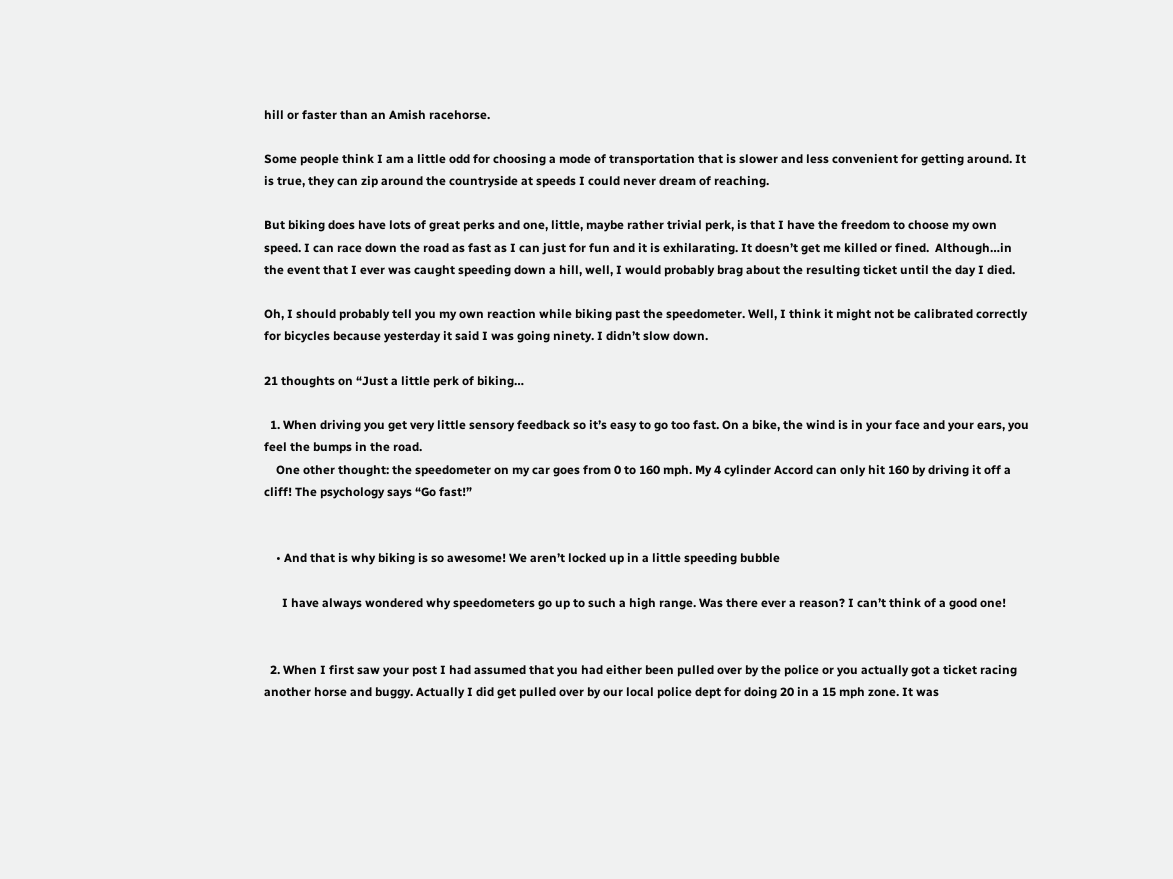hill or faster than an Amish racehorse.

Some people think I am a little odd for choosing a mode of transportation that is slower and less convenient for getting around. It is true, they can zip around the countryside at speeds I could never dream of reaching.

But biking does have lots of great perks and one, little, maybe rather trivial perk, is that I have the freedom to choose my own speed. I can race down the road as fast as I can just for fun and it is exhilarating. It doesn’t get me killed or fined.  Although…in the event that I ever was caught speeding down a hill, well, I would probably brag about the resulting ticket until the day I died.

Oh, I should probably tell you my own reaction while biking past the speedometer. Well, I think it might not be calibrated correctly for bicycles because yesterday it said I was going ninety. I didn’t slow down.

21 thoughts on “Just a little perk of biking…

  1. When driving you get very little sensory feedback so it’s easy to go too fast. On a bike, the wind is in your face and your ears, you feel the bumps in the road.
    One other thought: the speedometer on my car goes from 0 to 160 mph. My 4 cylinder Accord can only hit 160 by driving it off a cliff! The psychology says “Go fast!”


    • And that is why biking is so awesome! We aren’t locked up in a little speeding bubble

      I have always wondered why speedometers go up to such a high range. Was there ever a reason? I can’t think of a good one!


  2. When I first saw your post I had assumed that you had either been pulled over by the police or you actually got a ticket racing another horse and buggy. Actually I did get pulled over by our local police dept for doing 20 in a 15 mph zone. It was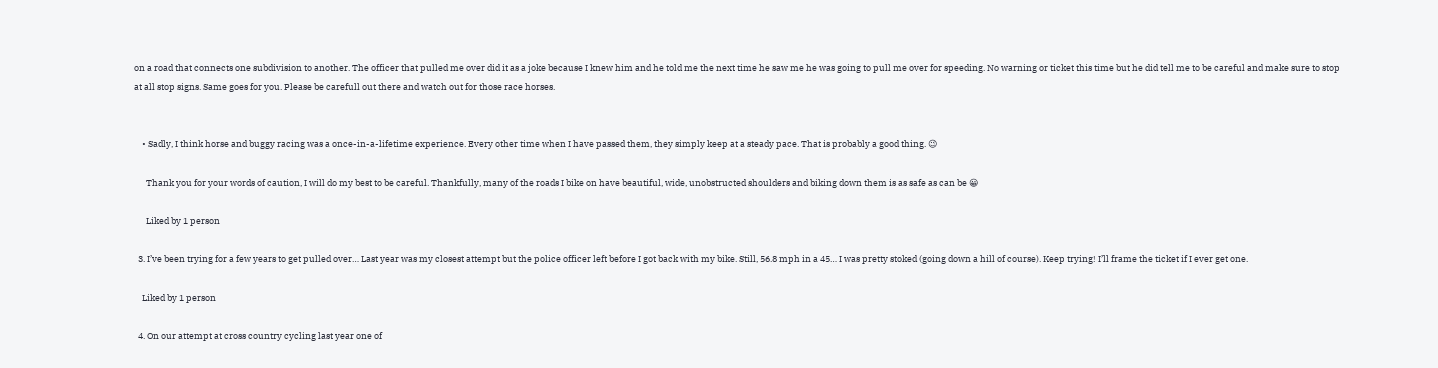on a road that connects one subdivision to another. The officer that pulled me over did it as a joke because I knew him and he told me the next time he saw me he was going to pull me over for speeding. No warning or ticket this time but he did tell me to be careful and make sure to stop at all stop signs. Same goes for you. Please be carefull out there and watch out for those race horses.


    • Sadly, I think horse and buggy racing was a once-in-a-lifetime experience. Every other time when I have passed them, they simply keep at a steady pace. That is probably a good thing. 😉

      Thank you for your words of caution, I will do my best to be careful. Thankfully, many of the roads I bike on have beautiful, wide, unobstructed shoulders and biking down them is as safe as can be 😀

      Liked by 1 person

  3. I’ve been trying for a few years to get pulled over… Last year was my closest attempt but the police officer left before I got back with my bike. Still, 56.8 mph in a 45… I was pretty stoked (going down a hill of course). Keep trying! I’ll frame the ticket if I ever get one.

    Liked by 1 person

  4. On our attempt at cross country cycling last year one of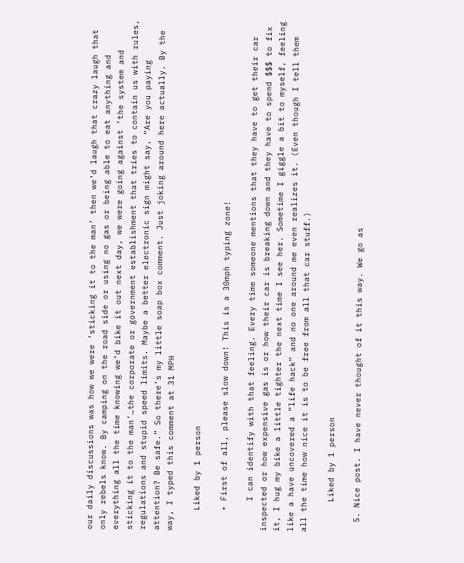our daily discussions was how we were ‘sticking it to the man’ then we’d laugh that crazy laugh that only rebels know. By camping on the road side or using no gas or being able to eat anything and everything all the time knowing we’d bike it out next day, we were going against ‘the system and sticking it to the man’…the corporate or government establishment that tries to contain us with rules, regulations and stupid speed limits. Maybe a better electronic sign might say, “Are you paying attention? Be safe.” So there’s my little soap box comment. Just joking around here actually. By the way, I typed this comment at 31 MPH

    Liked by 1 person

    • First of all, please slow down! This is a 30mph typing zone!

      I can identify with that feeling. Every time someone mentions that they have to get their car inspected or how expensive gas is or how their car is breaking down and they have to spend $$$ to fix it, I hug my bike a little tighter the next time I see her. Sometime I giggle a bit to myself, feeling like a have uncovered a “life hack” and no one around me even realizes it. (Even though I tell them all the time how nice it is to be free from all that car stuff.)

      Liked by 1 person

  5. Nice post. I have never thought of it this way. We go as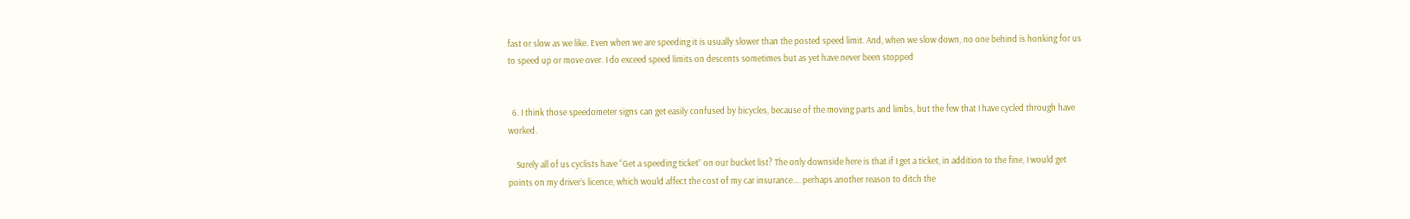fast or slow as we like. Even when we are speeding it is usually slower than the posted speed limit. And, when we slow down, no one behind is honking for us to speed up or move over. I do exceed speed limits on descents sometimes but as yet have never been stopped


  6. I think those speedometer signs can get easily confused by bicycles, because of the moving parts and limbs, but the few that I have cycled through have worked.

    Surely all of us cyclists have “Get a speeding ticket” on our bucket list? The only downside here is that if I get a ticket, in addition to the fine, I would get points on my driver’s licence, which would affect the cost of my car insurance…. perhaps another reason to ditch the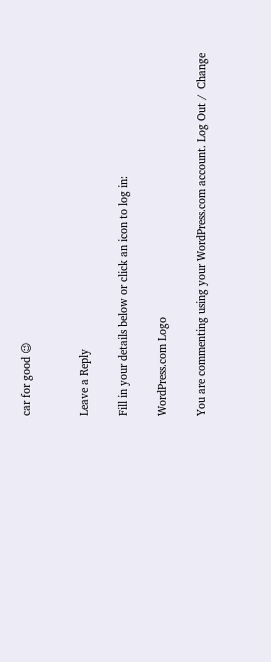car for good 😉


Leave a Reply

Fill in your details below or click an icon to log in:

WordPress.com Logo

You are commenting using your WordPress.com account. Log Out /  Change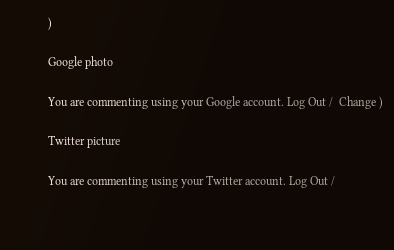)

Google photo

You are commenting using your Google account. Log Out /  Change )

Twitter picture

You are commenting using your Twitter account. Log Out /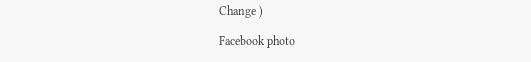Change )

Facebook photo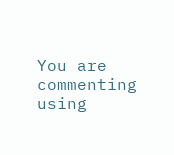You are commenting using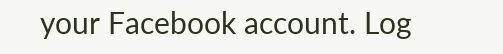your Facebook account. Log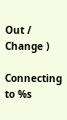Out /  Change )

Connecting to %s